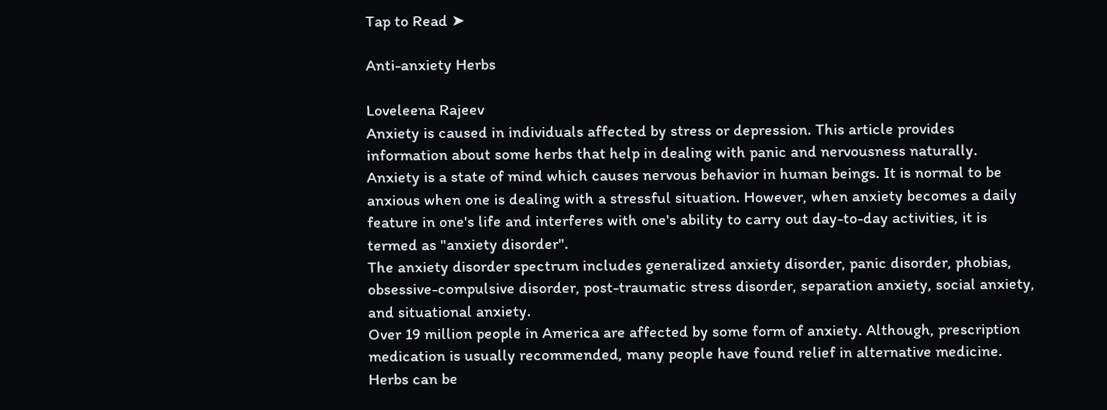Tap to Read ➤

Anti-anxiety Herbs

Loveleena Rajeev
Anxiety is caused in individuals affected by stress or depression. This article provides information about some herbs that help in dealing with panic and nervousness naturally.
Anxiety is a state of mind which causes nervous behavior in human beings. It is normal to be anxious when one is dealing with a stressful situation. However, when anxiety becomes a daily feature in one's life and interferes with one's ability to carry out day-to-day activities, it is termed as "anxiety disorder".
The anxiety disorder spectrum includes generalized anxiety disorder, panic disorder, phobias, obsessive-compulsive disorder, post-traumatic stress disorder, separation anxiety, social anxiety, and situational anxiety.
Over 19 million people in America are affected by some form of anxiety. Although, prescription medication is usually recommended, many people have found relief in alternative medicine.
Herbs can be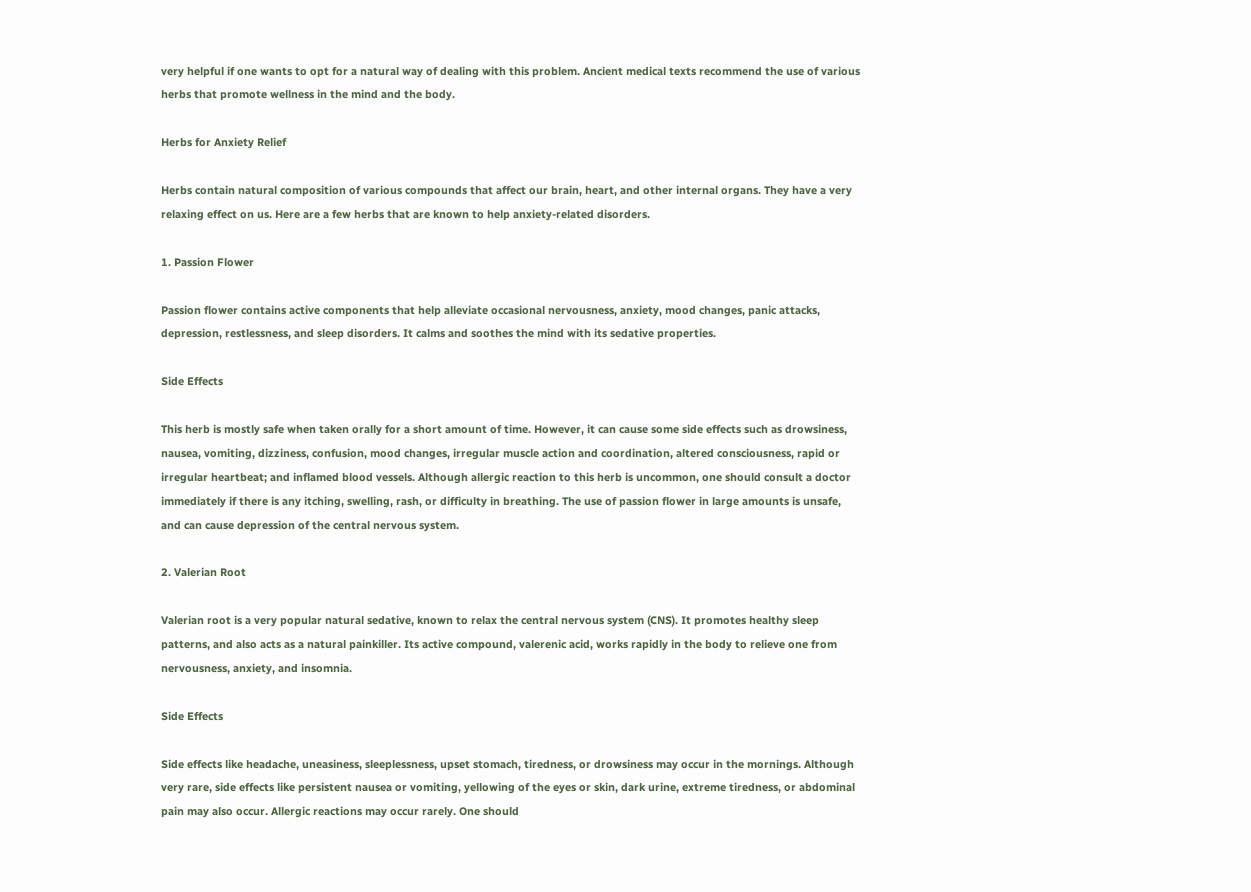very helpful if one wants to opt for a natural way of dealing with this problem. Ancient medical texts recommend the use of various herbs that promote wellness in the mind and the body.

Herbs for Anxiety Relief

Herbs contain natural composition of various compounds that affect our brain, heart, and other internal organs. They have a very relaxing effect on us. Here are a few herbs that are known to help anxiety-related disorders.

1. Passion Flower

Passion flower contains active components that help alleviate occasional nervousness, anxiety, mood changes, panic attacks, depression, restlessness, and sleep disorders. It calms and soothes the mind with its sedative properties.

Side Effects

This herb is mostly safe when taken orally for a short amount of time. However, it can cause some side effects such as drowsiness, nausea, vomiting, dizziness, confusion, mood changes, irregular muscle action and coordination, altered consciousness, rapid or irregular heartbeat; and inflamed blood vessels. Although allergic reaction to this herb is uncommon, one should consult a doctor immediately if there is any itching, swelling, rash, or difficulty in breathing. The use of passion flower in large amounts is unsafe, and can cause depression of the central nervous system.

2. Valerian Root

Valerian root is a very popular natural sedative, known to relax the central nervous system (CNS). It promotes healthy sleep patterns, and also acts as a natural painkiller. Its active compound, valerenic acid, works rapidly in the body to relieve one from nervousness, anxiety, and insomnia.

Side Effects

Side effects like headache, uneasiness, sleeplessness, upset stomach, tiredness, or drowsiness may occur in the mornings. Although very rare, side effects like persistent nausea or vomiting, yellowing of the eyes or skin, dark urine, extreme tiredness, or abdominal pain may also occur. Allergic reactions may occur rarely. One should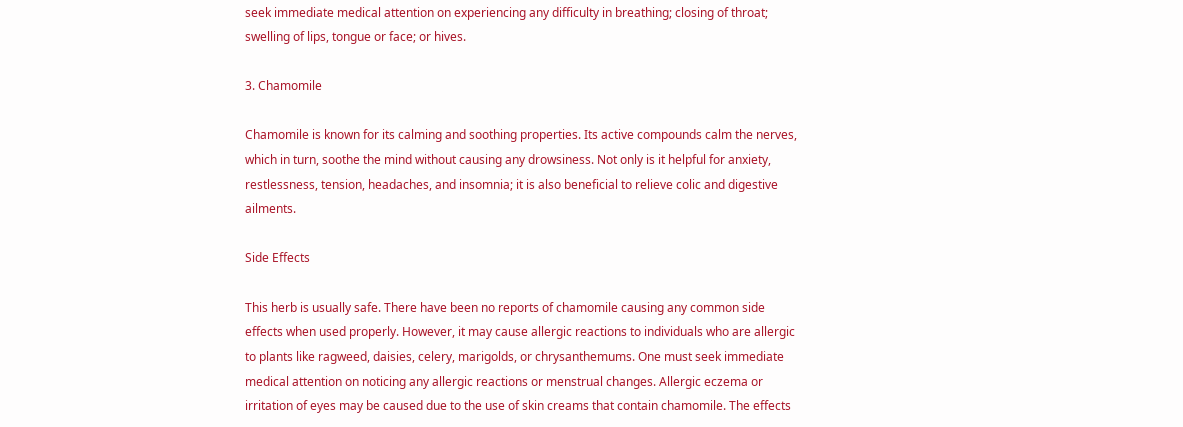seek immediate medical attention on experiencing any difficulty in breathing; closing of throat; swelling of lips, tongue or face; or hives.

3. Chamomile

Chamomile is known for its calming and soothing properties. Its active compounds calm the nerves, which in turn, soothe the mind without causing any drowsiness. Not only is it helpful for anxiety, restlessness, tension, headaches, and insomnia; it is also beneficial to relieve colic and digestive ailments.

Side Effects

This herb is usually safe. There have been no reports of chamomile causing any common side effects when used properly. However, it may cause allergic reactions to individuals who are allergic to plants like ragweed, daisies, celery, marigolds, or chrysanthemums. One must seek immediate medical attention on noticing any allergic reactions or menstrual changes. Allergic eczema or irritation of eyes may be caused due to the use of skin creams that contain chamomile. The effects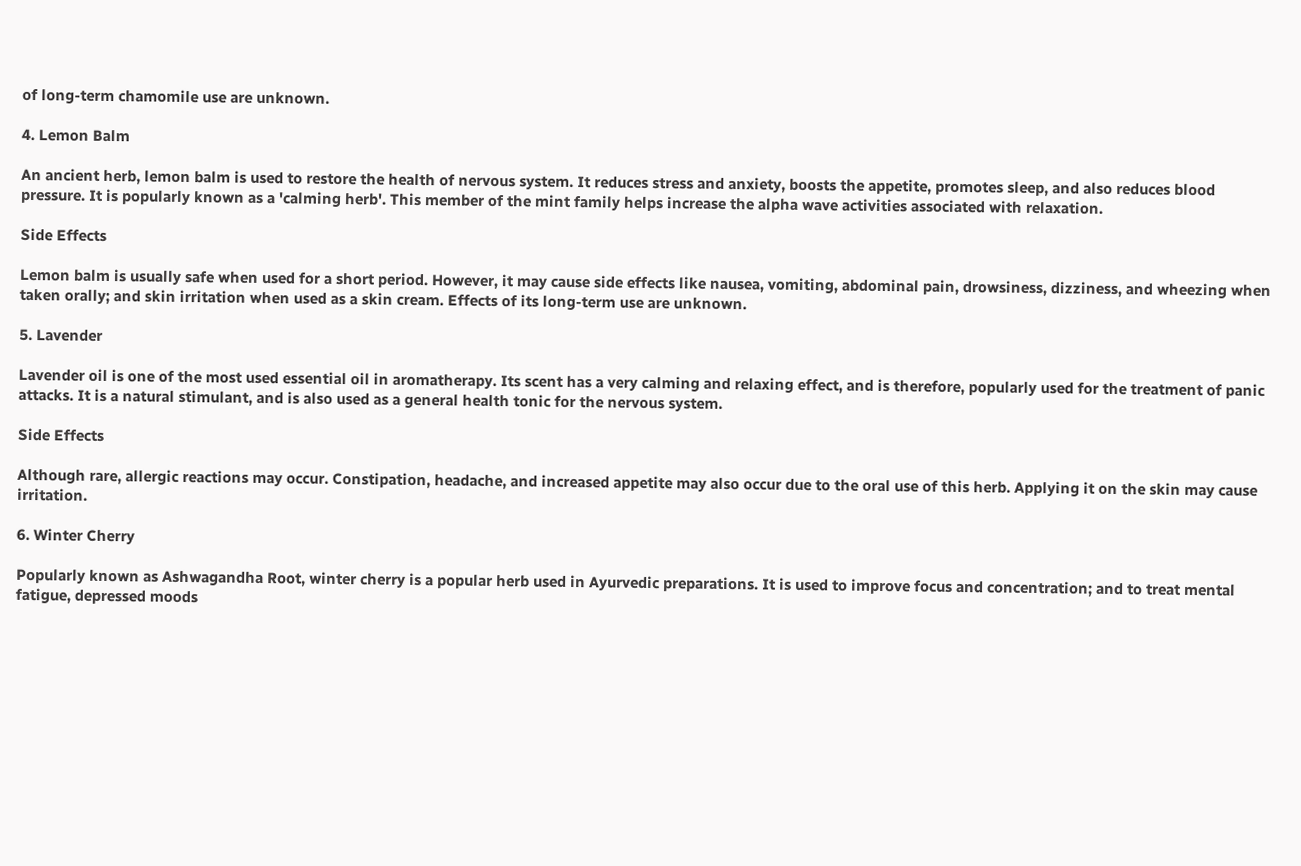of long-term chamomile use are unknown.

4. Lemon Balm

An ancient herb, lemon balm is used to restore the health of nervous system. It reduces stress and anxiety, boosts the appetite, promotes sleep, and also reduces blood pressure. It is popularly known as a 'calming herb'. This member of the mint family helps increase the alpha wave activities associated with relaxation.

Side Effects

Lemon balm is usually safe when used for a short period. However, it may cause side effects like nausea, vomiting, abdominal pain, drowsiness, dizziness, and wheezing when taken orally; and skin irritation when used as a skin cream. Effects of its long-term use are unknown.

5. Lavender

Lavender oil is one of the most used essential oil in aromatherapy. Its scent has a very calming and relaxing effect, and is therefore, popularly used for the treatment of panic attacks. It is a natural stimulant, and is also used as a general health tonic for the nervous system.

Side Effects

Although rare, allergic reactions may occur. Constipation, headache, and increased appetite may also occur due to the oral use of this herb. Applying it on the skin may cause irritation.

6. Winter Cherry

Popularly known as Ashwagandha Root, winter cherry is a popular herb used in Ayurvedic preparations. It is used to improve focus and concentration; and to treat mental fatigue, depressed moods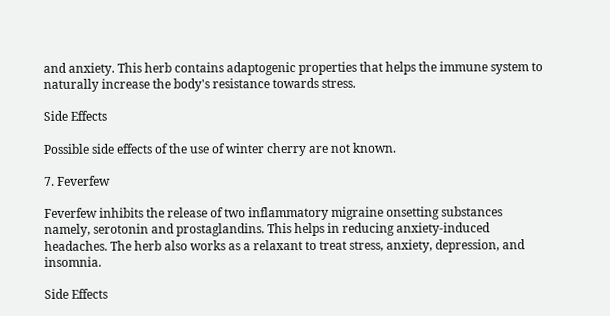and anxiety. This herb contains adaptogenic properties that helps the immune system to naturally increase the body's resistance towards stress.

Side Effects

Possible side effects of the use of winter cherry are not known.

7. Feverfew

Feverfew inhibits the release of two inflammatory migraine onsetting substances namely, serotonin and prostaglandins. This helps in reducing anxiety-induced headaches. The herb also works as a relaxant to treat stress, anxiety, depression, and insomnia.

Side Effects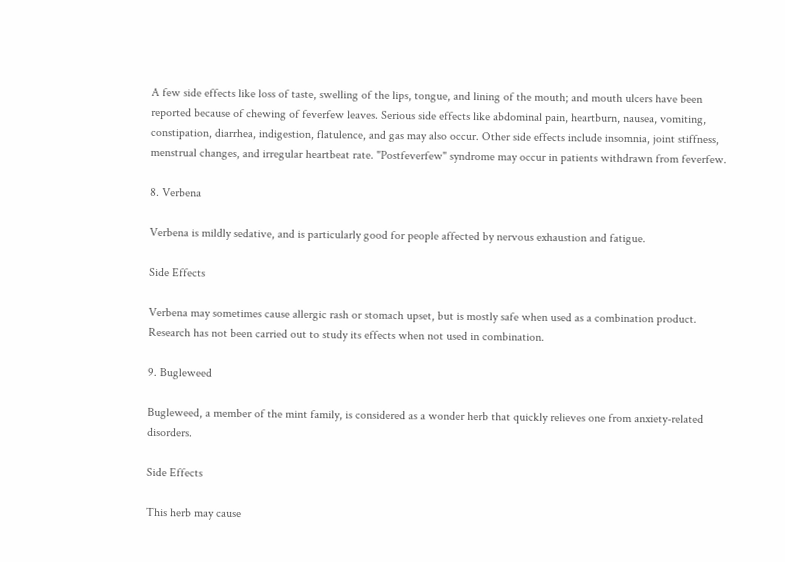A few side effects like loss of taste, swelling of the lips, tongue, and lining of the mouth; and mouth ulcers have been reported because of chewing of feverfew leaves. Serious side effects like abdominal pain, heartburn, nausea, vomiting, constipation, diarrhea, indigestion, flatulence, and gas may also occur. Other side effects include insomnia, joint stiffness, menstrual changes, and irregular heartbeat rate. "Postfeverfew" syndrome may occur in patients withdrawn from feverfew.

8. Verbena

Verbena is mildly sedative, and is particularly good for people affected by nervous exhaustion and fatigue.

Side Effects

Verbena may sometimes cause allergic rash or stomach upset, but is mostly safe when used as a combination product. Research has not been carried out to study its effects when not used in combination.

9. Bugleweed

Bugleweed, a member of the mint family, is considered as a wonder herb that quickly relieves one from anxiety-related disorders.

Side Effects

This herb may cause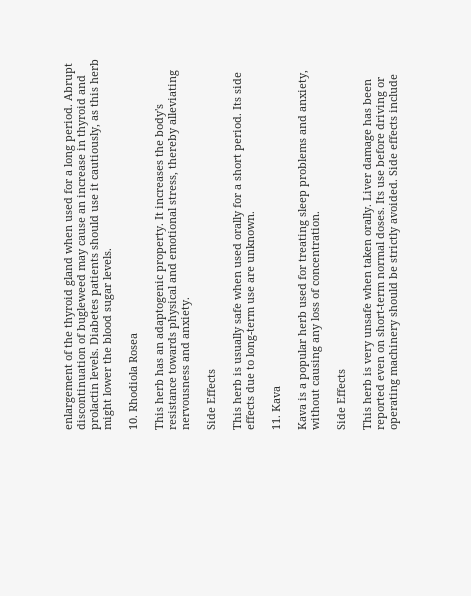enlargement of the thyroid gland when used for a long period. Abrupt discontinuation of bugleweed may cause an increase in thyroid and prolactin levels. Diabetes patients should use it cautiously, as this herb might lower the blood sugar levels.

10. Rhodiola Rosea

This herb has an adaptogenic property. It increases the body's resistance towards physical and emotional stress, thereby alleviating nervousness and anxiety.

Side Effects

This herb is usually safe when used orally for a short period. Its side effects due to long-term use are unknown.

11. Kava

Kava is a popular herb used for treating sleep problems and anxiety, without causing any loss of concentration.

Side Effects

This herb is very unsafe when taken orally. Liver damage has been reported even on short-term normal doses. Its use before driving or operating machinery should be strictly avoided. Side effects include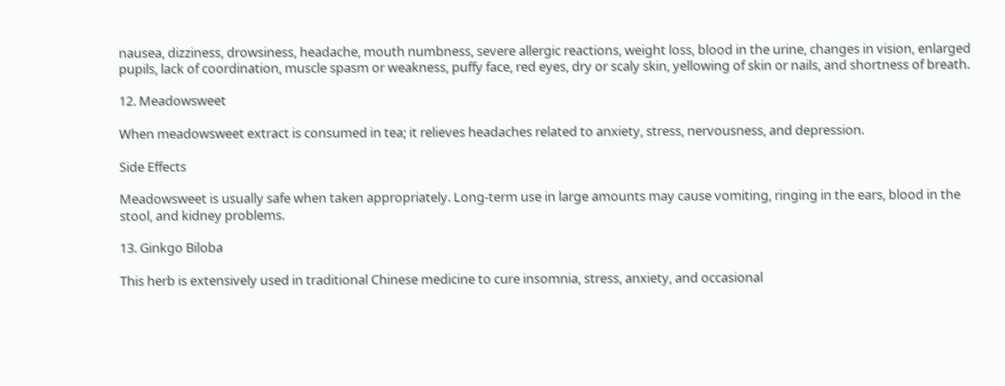nausea, dizziness, drowsiness, headache, mouth numbness, severe allergic reactions, weight loss, blood in the urine, changes in vision, enlarged pupils, lack of coordination, muscle spasm or weakness, puffy face, red eyes, dry or scaly skin, yellowing of skin or nails, and shortness of breath.

12. Meadowsweet

When meadowsweet extract is consumed in tea; it relieves headaches related to anxiety, stress, nervousness, and depression.

Side Effects

Meadowsweet is usually safe when taken appropriately. Long-term use in large amounts may cause vomiting, ringing in the ears, blood in the stool, and kidney problems.

13. Ginkgo Biloba

This herb is extensively used in traditional Chinese medicine to cure insomnia, stress, anxiety, and occasional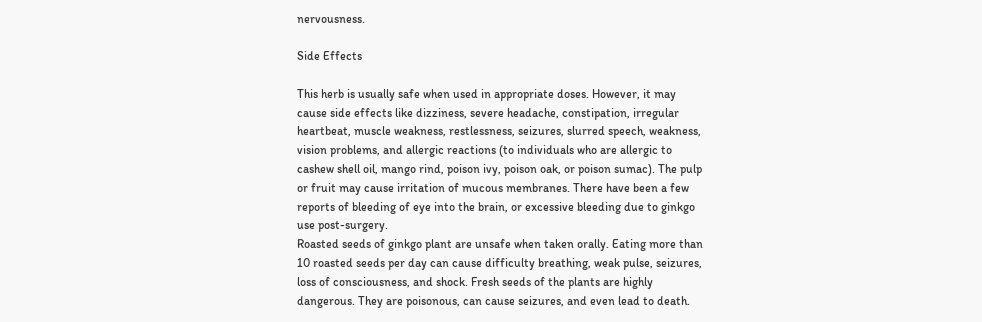nervousness.

Side Effects

This herb is usually safe when used in appropriate doses. However, it may cause side effects like dizziness, severe headache, constipation, irregular heartbeat, muscle weakness, restlessness, seizures, slurred speech, weakness, vision problems, and allergic reactions (to individuals who are allergic to cashew shell oil, mango rind, poison ivy, poison oak, or poison sumac). The pulp or fruit may cause irritation of mucous membranes. There have been a few reports of bleeding of eye into the brain, or excessive bleeding due to ginkgo use post-surgery.
Roasted seeds of ginkgo plant are unsafe when taken orally. Eating more than 10 roasted seeds per day can cause difficulty breathing, weak pulse, seizures, loss of consciousness, and shock. Fresh seeds of the plants are highly dangerous. They are poisonous, can cause seizures, and even lead to death.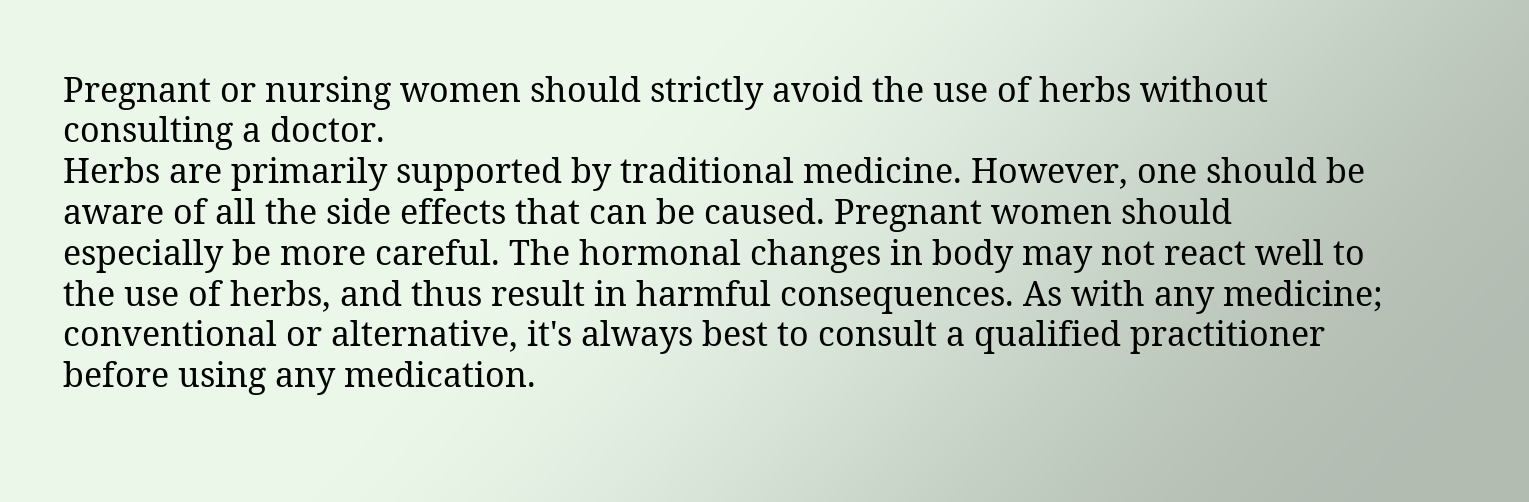Pregnant or nursing women should strictly avoid the use of herbs without consulting a doctor.
Herbs are primarily supported by traditional medicine. However, one should be aware of all the side effects that can be caused. Pregnant women should especially be more careful. The hormonal changes in body may not react well to the use of herbs, and thus result in harmful consequences. As with any medicine; conventional or alternative, it's always best to consult a qualified practitioner before using any medication.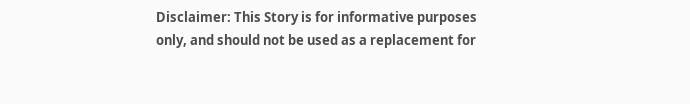Disclaimer: This Story is for informative purposes only, and should not be used as a replacement for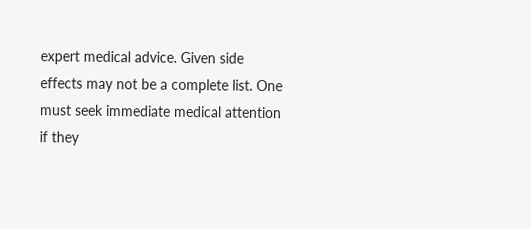expert medical advice. Given side effects may not be a complete list. One must seek immediate medical attention if they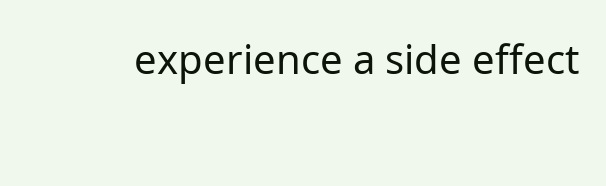experience a side effect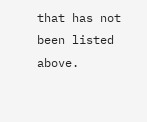that has not been listed above.